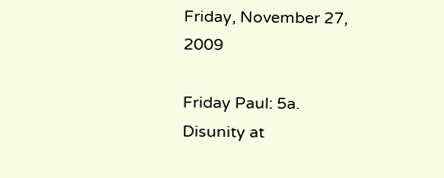Friday, November 27, 2009

Friday Paul: 5a. Disunity at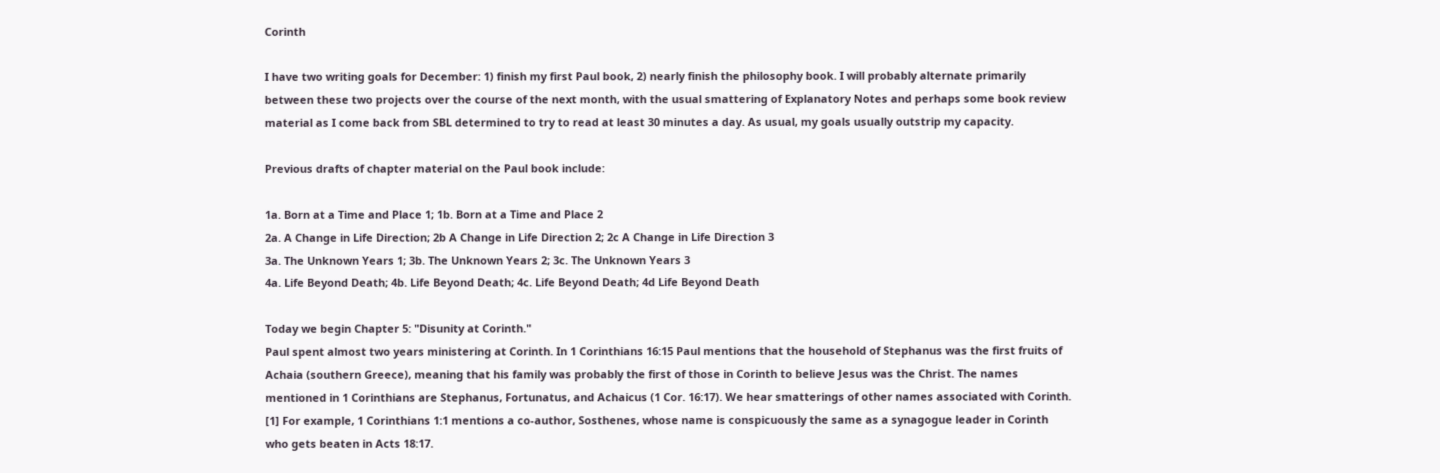Corinth

I have two writing goals for December: 1) finish my first Paul book, 2) nearly finish the philosophy book. I will probably alternate primarily between these two projects over the course of the next month, with the usual smattering of Explanatory Notes and perhaps some book review material as I come back from SBL determined to try to read at least 30 minutes a day. As usual, my goals usually outstrip my capacity.

Previous drafts of chapter material on the Paul book include:

1a. Born at a Time and Place 1; 1b. Born at a Time and Place 2
2a. A Change in Life Direction; 2b A Change in Life Direction 2; 2c A Change in Life Direction 3
3a. The Unknown Years 1; 3b. The Unknown Years 2; 3c. The Unknown Years 3
4a. Life Beyond Death; 4b. Life Beyond Death; 4c. Life Beyond Death; 4d Life Beyond Death

Today we begin Chapter 5: "Disunity at Corinth."
Paul spent almost two years ministering at Corinth. In 1 Corinthians 16:15 Paul mentions that the household of Stephanus was the first fruits of Achaia (southern Greece), meaning that his family was probably the first of those in Corinth to believe Jesus was the Christ. The names mentioned in 1 Corinthians are Stephanus, Fortunatus, and Achaicus (1 Cor. 16:17). We hear smatterings of other names associated with Corinth. [1] For example, 1 Corinthians 1:1 mentions a co-author, Sosthenes, whose name is conspicuously the same as a synagogue leader in Corinth who gets beaten in Acts 18:17.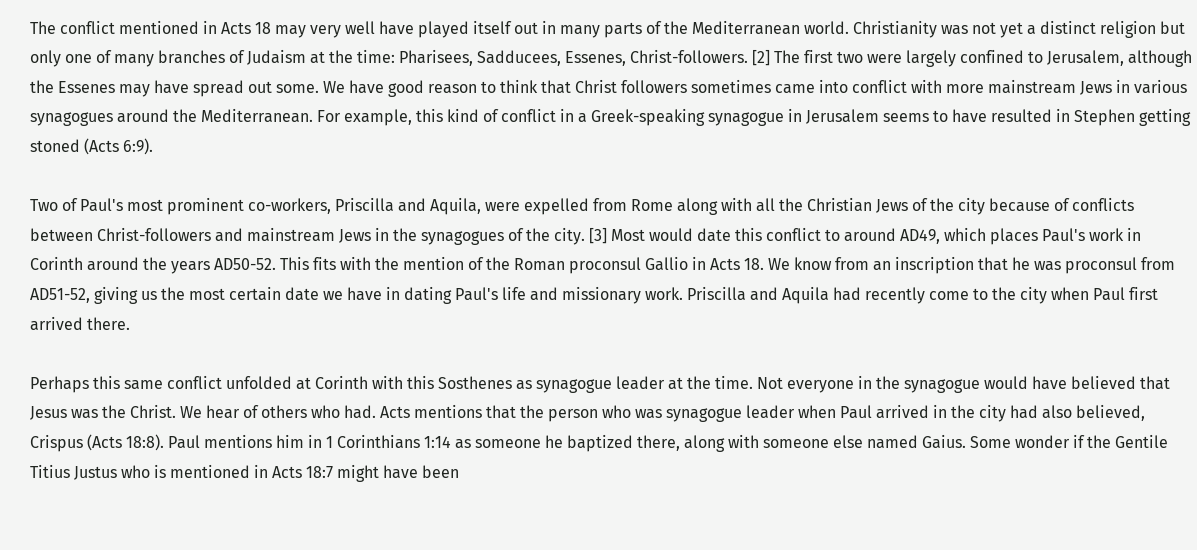The conflict mentioned in Acts 18 may very well have played itself out in many parts of the Mediterranean world. Christianity was not yet a distinct religion but only one of many branches of Judaism at the time: Pharisees, Sadducees, Essenes, Christ-followers. [2] The first two were largely confined to Jerusalem, although the Essenes may have spread out some. We have good reason to think that Christ followers sometimes came into conflict with more mainstream Jews in various synagogues around the Mediterranean. For example, this kind of conflict in a Greek-speaking synagogue in Jerusalem seems to have resulted in Stephen getting stoned (Acts 6:9).

Two of Paul's most prominent co-workers, Priscilla and Aquila, were expelled from Rome along with all the Christian Jews of the city because of conflicts between Christ-followers and mainstream Jews in the synagogues of the city. [3] Most would date this conflict to around AD49, which places Paul's work in Corinth around the years AD50-52. This fits with the mention of the Roman proconsul Gallio in Acts 18. We know from an inscription that he was proconsul from AD51-52, giving us the most certain date we have in dating Paul's life and missionary work. Priscilla and Aquila had recently come to the city when Paul first arrived there.

Perhaps this same conflict unfolded at Corinth with this Sosthenes as synagogue leader at the time. Not everyone in the synagogue would have believed that Jesus was the Christ. We hear of others who had. Acts mentions that the person who was synagogue leader when Paul arrived in the city had also believed, Crispus (Acts 18:8). Paul mentions him in 1 Corinthians 1:14 as someone he baptized there, along with someone else named Gaius. Some wonder if the Gentile Titius Justus who is mentioned in Acts 18:7 might have been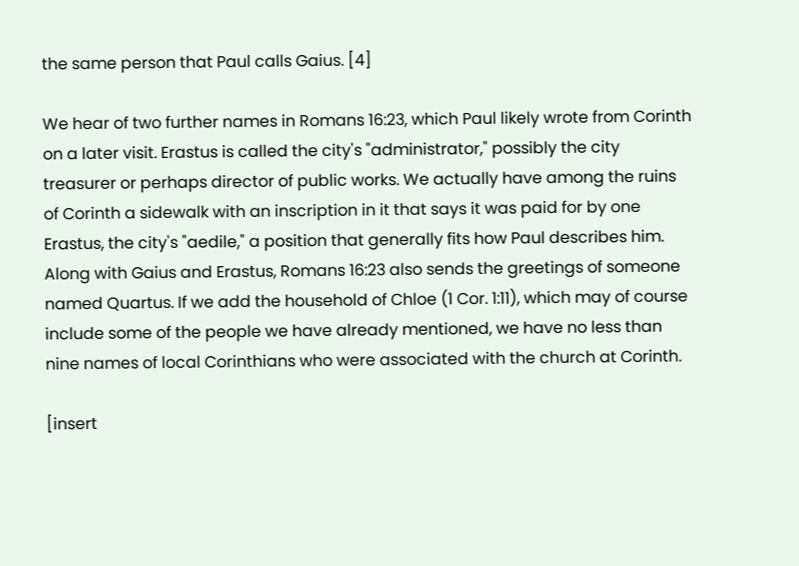the same person that Paul calls Gaius. [4]

We hear of two further names in Romans 16:23, which Paul likely wrote from Corinth on a later visit. Erastus is called the city's "administrator," possibly the city treasurer or perhaps director of public works. We actually have among the ruins of Corinth a sidewalk with an inscription in it that says it was paid for by one Erastus, the city's "aedile," a position that generally fits how Paul describes him. Along with Gaius and Erastus, Romans 16:23 also sends the greetings of someone named Quartus. If we add the household of Chloe (1 Cor. 1:11), which may of course include some of the people we have already mentioned, we have no less than nine names of local Corinthians who were associated with the church at Corinth.

[insert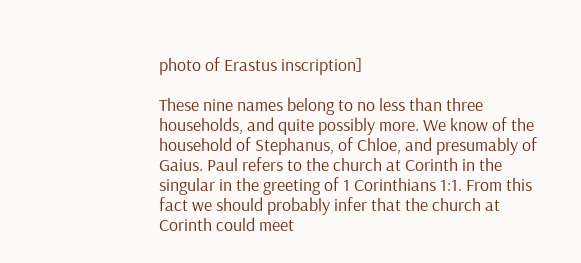photo of Erastus inscription]

These nine names belong to no less than three households, and quite possibly more. We know of the household of Stephanus, of Chloe, and presumably of Gaius. Paul refers to the church at Corinth in the singular in the greeting of 1 Corinthians 1:1. From this fact we should probably infer that the church at Corinth could meet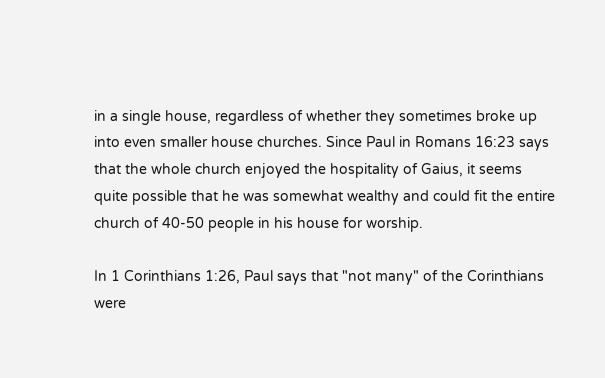in a single house, regardless of whether they sometimes broke up into even smaller house churches. Since Paul in Romans 16:23 says that the whole church enjoyed the hospitality of Gaius, it seems quite possible that he was somewhat wealthy and could fit the entire church of 40-50 people in his house for worship.

In 1 Corinthians 1:26, Paul says that "not many" of the Corinthians were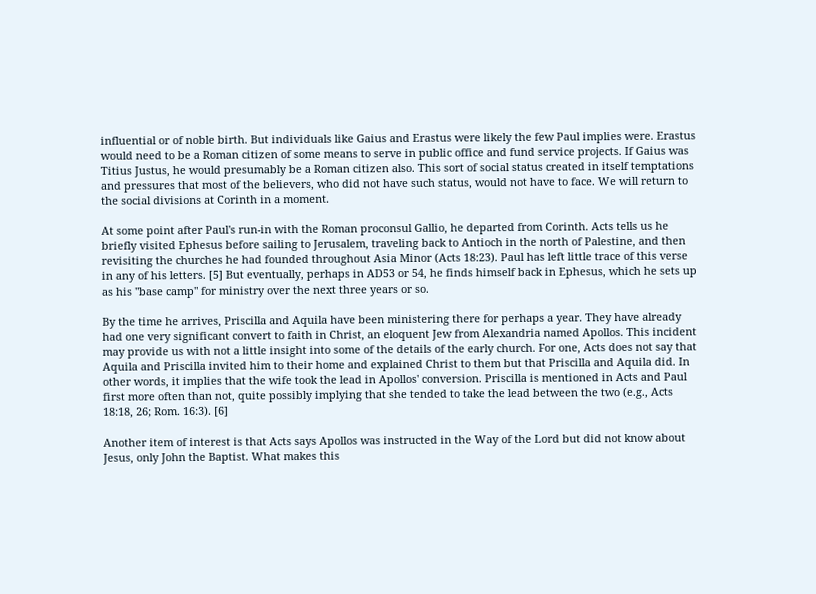influential or of noble birth. But individuals like Gaius and Erastus were likely the few Paul implies were. Erastus would need to be a Roman citizen of some means to serve in public office and fund service projects. If Gaius was Titius Justus, he would presumably be a Roman citizen also. This sort of social status created in itself temptations and pressures that most of the believers, who did not have such status, would not have to face. We will return to the social divisions at Corinth in a moment.

At some point after Paul's run-in with the Roman proconsul Gallio, he departed from Corinth. Acts tells us he briefly visited Ephesus before sailing to Jerusalem, traveling back to Antioch in the north of Palestine, and then revisiting the churches he had founded throughout Asia Minor (Acts 18:23). Paul has left little trace of this verse in any of his letters. [5] But eventually, perhaps in AD53 or 54, he finds himself back in Ephesus, which he sets up as his "base camp" for ministry over the next three years or so.

By the time he arrives, Priscilla and Aquila have been ministering there for perhaps a year. They have already had one very significant convert to faith in Christ, an eloquent Jew from Alexandria named Apollos. This incident may provide us with not a little insight into some of the details of the early church. For one, Acts does not say that Aquila and Priscilla invited him to their home and explained Christ to them but that Priscilla and Aquila did. In other words, it implies that the wife took the lead in Apollos' conversion. Priscilla is mentioned in Acts and Paul first more often than not, quite possibly implying that she tended to take the lead between the two (e.g., Acts 18:18, 26; Rom. 16:3). [6]

Another item of interest is that Acts says Apollos was instructed in the Way of the Lord but did not know about Jesus, only John the Baptist. What makes this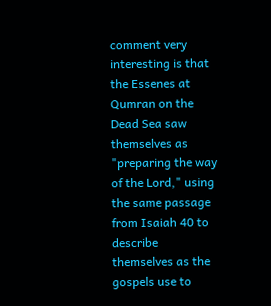comment very interesting is that the Essenes at Qumran on the Dead Sea saw themselves as "preparing the way of the Lord," using the same passage from Isaiah 40 to describe themselves as the gospels use to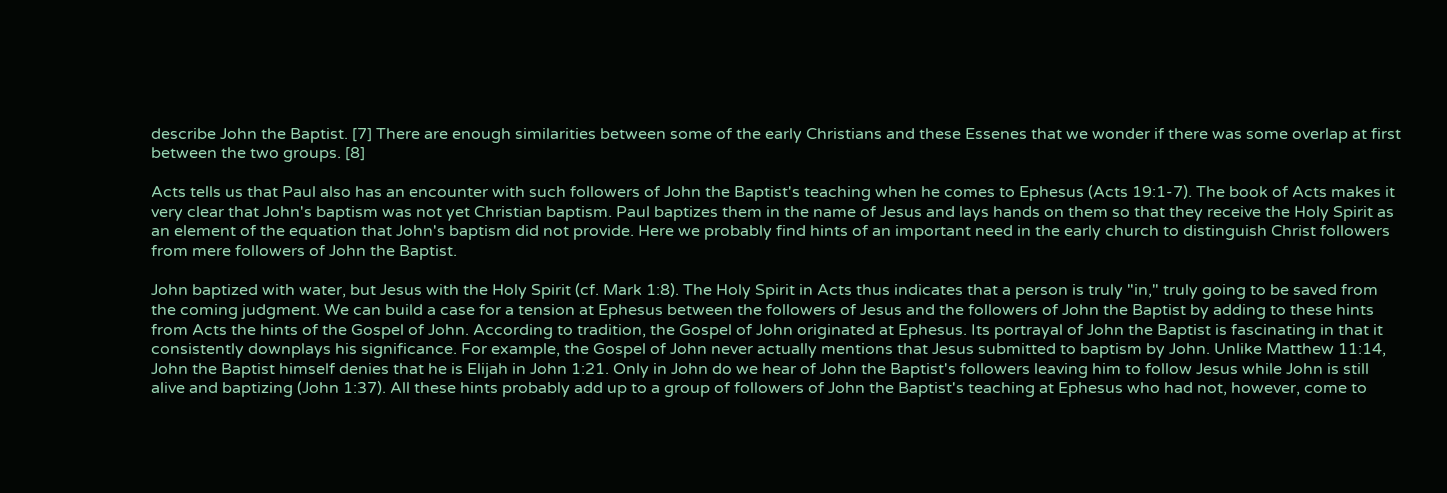describe John the Baptist. [7] There are enough similarities between some of the early Christians and these Essenes that we wonder if there was some overlap at first between the two groups. [8]

Acts tells us that Paul also has an encounter with such followers of John the Baptist's teaching when he comes to Ephesus (Acts 19:1-7). The book of Acts makes it very clear that John's baptism was not yet Christian baptism. Paul baptizes them in the name of Jesus and lays hands on them so that they receive the Holy Spirit as an element of the equation that John's baptism did not provide. Here we probably find hints of an important need in the early church to distinguish Christ followers from mere followers of John the Baptist.

John baptized with water, but Jesus with the Holy Spirit (cf. Mark 1:8). The Holy Spirit in Acts thus indicates that a person is truly "in," truly going to be saved from the coming judgment. We can build a case for a tension at Ephesus between the followers of Jesus and the followers of John the Baptist by adding to these hints from Acts the hints of the Gospel of John. According to tradition, the Gospel of John originated at Ephesus. Its portrayal of John the Baptist is fascinating in that it consistently downplays his significance. For example, the Gospel of John never actually mentions that Jesus submitted to baptism by John. Unlike Matthew 11:14, John the Baptist himself denies that he is Elijah in John 1:21. Only in John do we hear of John the Baptist's followers leaving him to follow Jesus while John is still alive and baptizing (John 1:37). All these hints probably add up to a group of followers of John the Baptist's teaching at Ephesus who had not, however, come to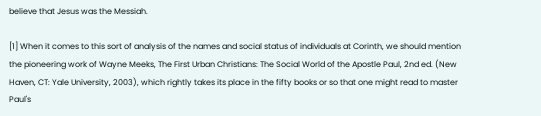believe that Jesus was the Messiah.

[1] When it comes to this sort of analysis of the names and social status of individuals at Corinth, we should mention the pioneering work of Wayne Meeks, The First Urban Christians: The Social World of the Apostle Paul, 2nd ed. (New Haven, CT: Yale University, 2003), which rightly takes its place in the fifty books or so that one might read to master Paul's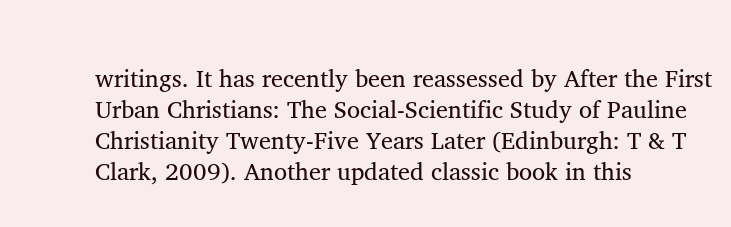writings. It has recently been reassessed by After the First Urban Christians: The Social-Scientific Study of Pauline Christianity Twenty-Five Years Later (Edinburgh: T & T Clark, 2009). Another updated classic book in this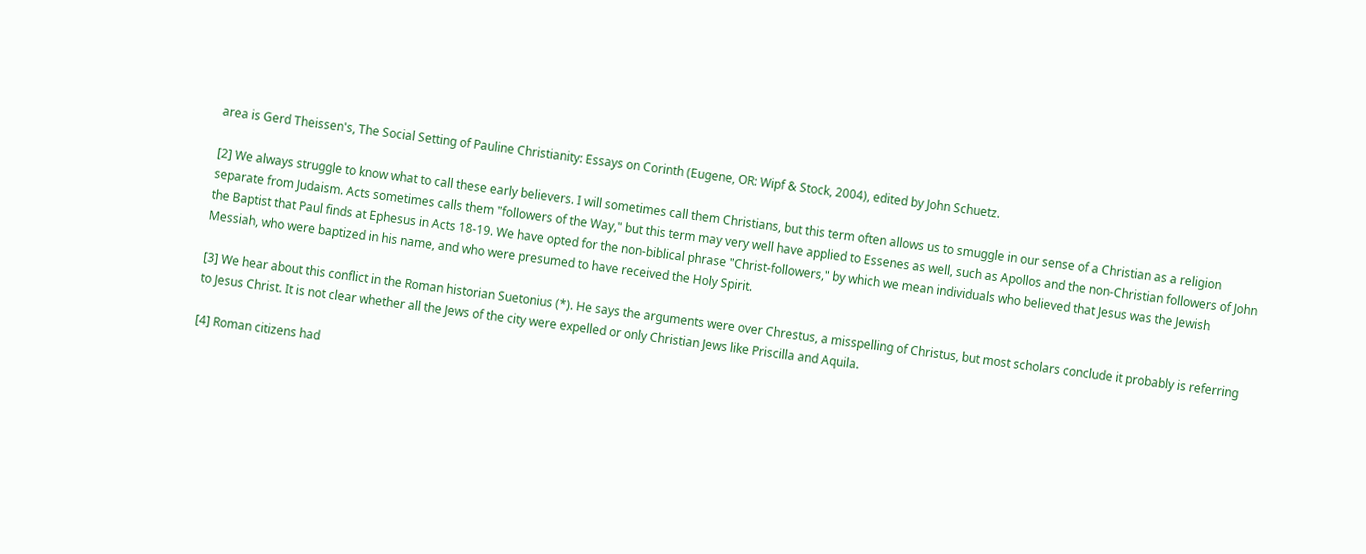area is Gerd Theissen's, The Social Setting of Pauline Christianity: Essays on Corinth (Eugene, OR: Wipf & Stock, 2004), edited by John Schuetz.

[2] We always struggle to know what to call these early believers. I will sometimes call them Christians, but this term often allows us to smuggle in our sense of a Christian as a religion separate from Judaism. Acts sometimes calls them "followers of the Way," but this term may very well have applied to Essenes as well, such as Apollos and the non-Christian followers of John the Baptist that Paul finds at Ephesus in Acts 18-19. We have opted for the non-biblical phrase "Christ-followers," by which we mean individuals who believed that Jesus was the Jewish Messiah, who were baptized in his name, and who were presumed to have received the Holy Spirit.

[3] We hear about this conflict in the Roman historian Suetonius (*). He says the arguments were over Chrestus, a misspelling of Christus, but most scholars conclude it probably is referring to Jesus Christ. It is not clear whether all the Jews of the city were expelled or only Christian Jews like Priscilla and Aquila.

[4] Roman citizens had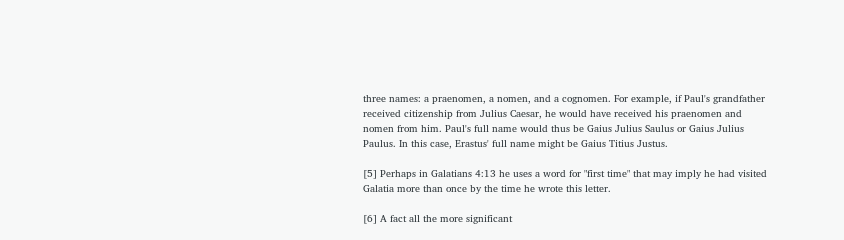three names: a praenomen, a nomen, and a cognomen. For example, if Paul's grandfather received citizenship from Julius Caesar, he would have received his praenomen and nomen from him. Paul's full name would thus be Gaius Julius Saulus or Gaius Julius Paulus. In this case, Erastus' full name might be Gaius Titius Justus.

[5] Perhaps in Galatians 4:13 he uses a word for "first time" that may imply he had visited Galatia more than once by the time he wrote this letter.

[6] A fact all the more significant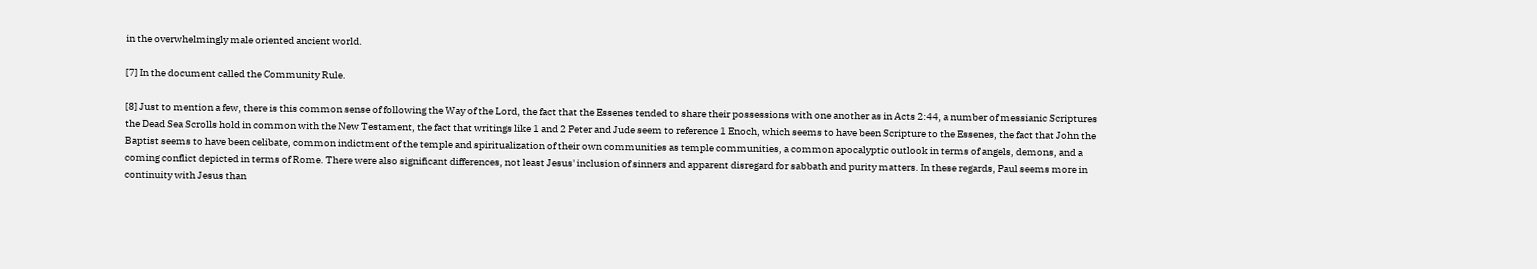in the overwhelmingly male oriented ancient world.

[7] In the document called the Community Rule.

[8] Just to mention a few, there is this common sense of following the Way of the Lord, the fact that the Essenes tended to share their possessions with one another as in Acts 2:44, a number of messianic Scriptures the Dead Sea Scrolls hold in common with the New Testament, the fact that writings like 1 and 2 Peter and Jude seem to reference 1 Enoch, which seems to have been Scripture to the Essenes, the fact that John the Baptist seems to have been celibate, common indictment of the temple and spiritualization of their own communities as temple communities, a common apocalyptic outlook in terms of angels, demons, and a coming conflict depicted in terms of Rome. There were also significant differences, not least Jesus' inclusion of sinners and apparent disregard for sabbath and purity matters. In these regards, Paul seems more in continuity with Jesus than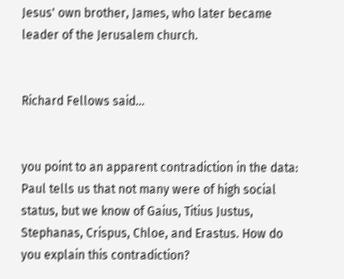Jesus' own brother, James, who later became leader of the Jerusalem church.


Richard Fellows said...


you point to an apparent contradiction in the data: Paul tells us that not many were of high social status, but we know of Gaius, Titius Justus, Stephanas, Crispus, Chloe, and Erastus. How do you explain this contradiction?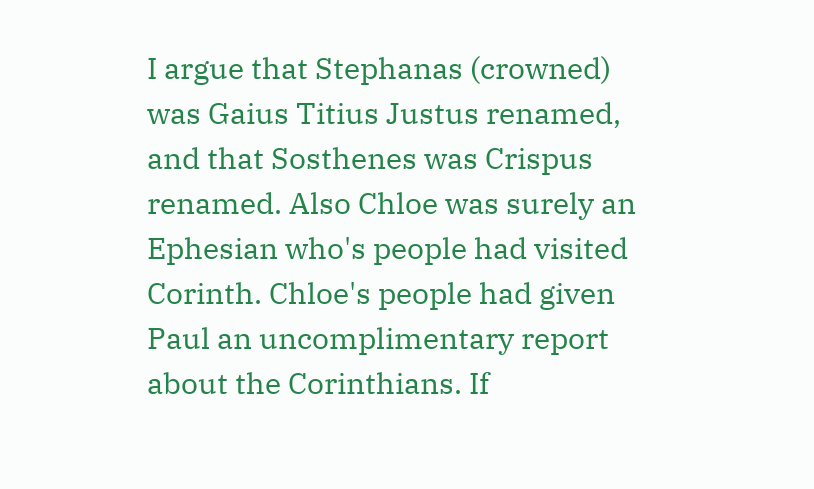I argue that Stephanas (crowned) was Gaius Titius Justus renamed, and that Sosthenes was Crispus renamed. Also Chloe was surely an Ephesian who's people had visited Corinth. Chloe's people had given Paul an uncomplimentary report about the Corinthians. If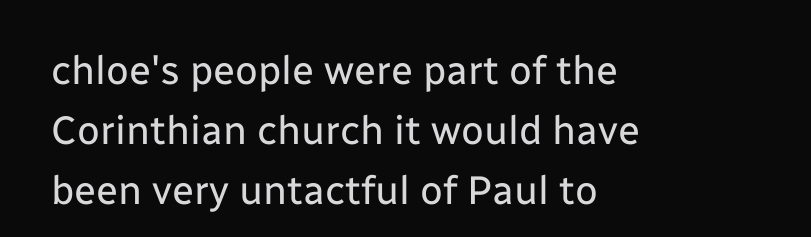chloe's people were part of the Corinthian church it would have been very untactful of Paul to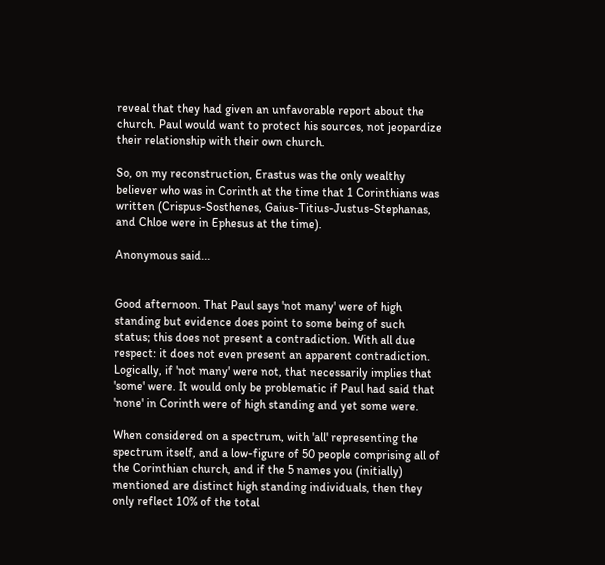reveal that they had given an unfavorable report about the church. Paul would want to protect his sources, not jeopardize their relationship with their own church.

So, on my reconstruction, Erastus was the only wealthy believer who was in Corinth at the time that 1 Corinthians was written (Crispus-Sosthenes, Gaius-Titius-Justus-Stephanas, and Chloe were in Ephesus at the time).

Anonymous said...


Good afternoon. That Paul says 'not many' were of high standing but evidence does point to some being of such status; this does not present a contradiction. With all due respect: it does not even present an apparent contradiction. Logically, if 'not many' were not, that necessarily implies that 'some' were. It would only be problematic if Paul had said that 'none' in Corinth were of high standing and yet some were.

When considered on a spectrum, with 'all' representing the spectrum itself, and a low-figure of 50 people comprising all of the Corinthian church, and if the 5 names you (initially) mentioned are distinct high standing individuals, then they only reflect 10% of the total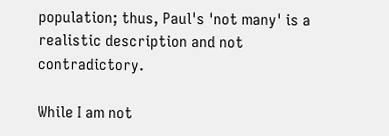population; thus, Paul's 'not many' is a realistic description and not contradictory.

While I am not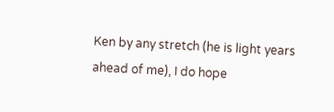Ken by any stretch (he is light years ahead of me), I do hope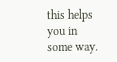this helps you in some way.